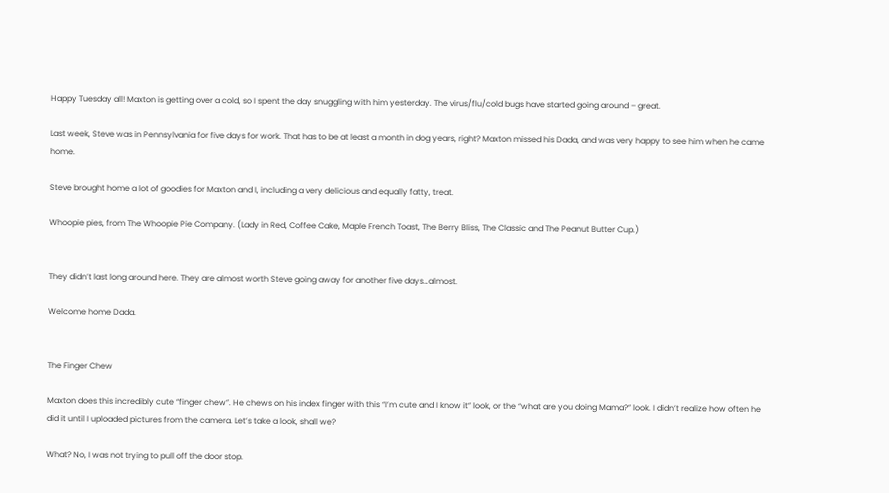Happy Tuesday all! Maxton is getting over a cold, so I spent the day snuggling with him yesterday. The virus/flu/cold bugs have started going around – great.

Last week, Steve was in Pennsylvania for five days for work. That has to be at least a month in dog years, right? Maxton missed his Dada, and was very happy to see him when he came home.

Steve brought home a lot of goodies for Maxton and I, including a very delicious and equally fatty, treat.

Whoopie pies, from The Whoopie Pie Company. (Lady in Red, Coffee Cake, Maple French Toast, The Berry Bliss, The Classic and The Peanut Butter Cup.)


They didn’t last long around here. They are almost worth Steve going away for another five days…almost.

Welcome home Dada.


The Finger Chew

Maxton does this incredibly cute “finger chew”. He chews on his index finger with this “I’m cute and I know it” look, or the “what are you doing Mama?” look. I didn’t realize how often he did it until I uploaded pictures from the camera. Let’s take a look, shall we?

What? No, I was not trying to pull off the door stop.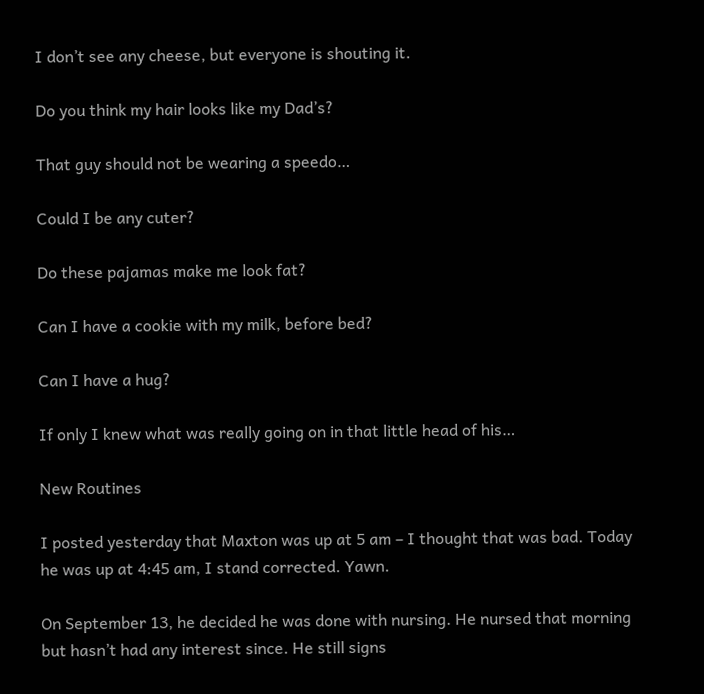I don’t see any cheese, but everyone is shouting it.

Do you think my hair looks like my Dad’s?

That guy should not be wearing a speedo…

Could I be any cuter?

Do these pajamas make me look fat?

Can I have a cookie with my milk, before bed?

Can I have a hug?

If only I knew what was really going on in that little head of his…

New Routines

I posted yesterday that Maxton was up at 5 am – I thought that was bad. Today he was up at 4:45 am, I stand corrected. Yawn.

On September 13, he decided he was done with nursing. He nursed that morning but hasn’t had any interest since. He still signs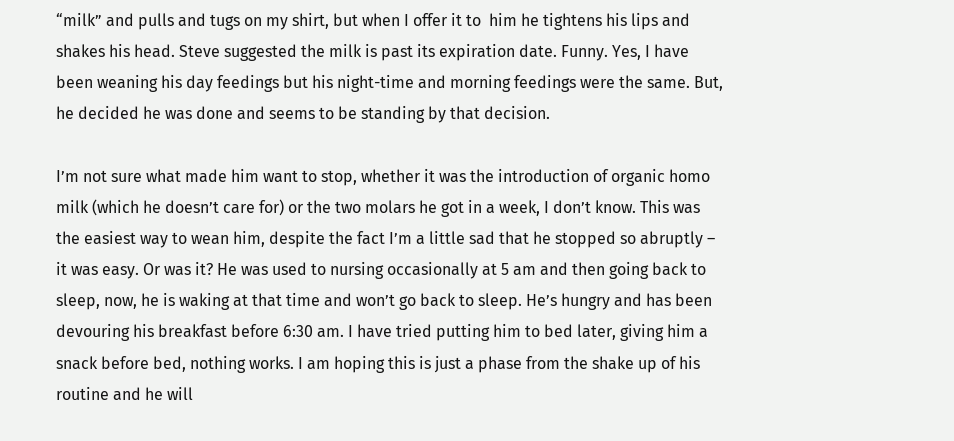“milk” and pulls and tugs on my shirt, but when I offer it to  him he tightens his lips and shakes his head. Steve suggested the milk is past its expiration date. Funny. Yes, I have been weaning his day feedings but his night-time and morning feedings were the same. But, he decided he was done and seems to be standing by that decision.

I’m not sure what made him want to stop, whether it was the introduction of organic homo milk (which he doesn’t care for) or the two molars he got in a week, I don’t know. This was the easiest way to wean him, despite the fact I’m a little sad that he stopped so abruptly – it was easy. Or was it? He was used to nursing occasionally at 5 am and then going back to sleep, now, he is waking at that time and won’t go back to sleep. He’s hungry and has been devouring his breakfast before 6:30 am. I have tried putting him to bed later, giving him a snack before bed, nothing works. I am hoping this is just a phase from the shake up of his routine and he will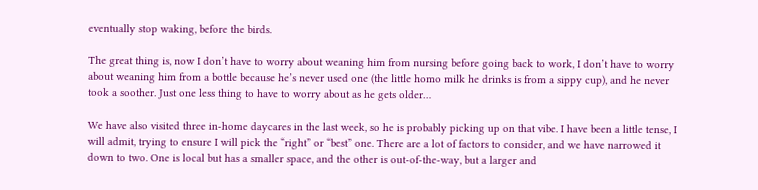eventually stop waking, before the birds.

The great thing is, now I don’t have to worry about weaning him from nursing before going back to work, I don’t have to worry about weaning him from a bottle because he’s never used one (the little homo milk he drinks is from a sippy cup), and he never took a soother. Just one less thing to have to worry about as he gets older…

We have also visited three in-home daycares in the last week, so he is probably picking up on that vibe. I have been a little tense, I will admit, trying to ensure I will pick the “right” or “best” one. There are a lot of factors to consider, and we have narrowed it down to two. One is local but has a smaller space, and the other is out-of-the-way, but a larger and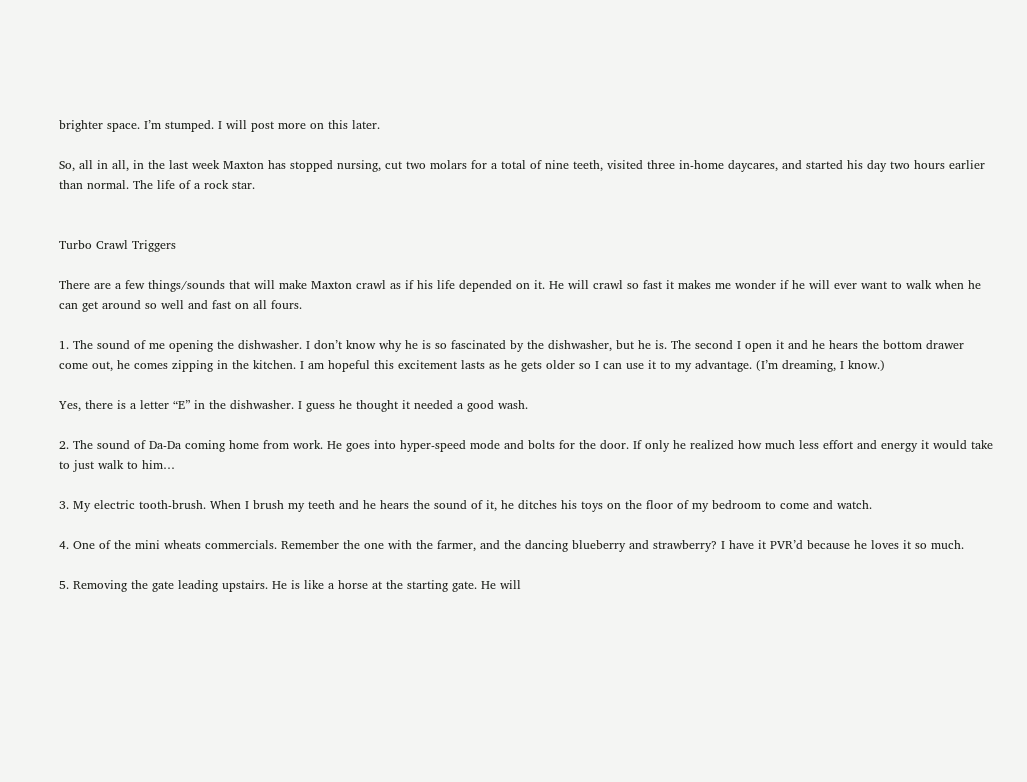brighter space. I’m stumped. I will post more on this later.

So, all in all, in the last week Maxton has stopped nursing, cut two molars for a total of nine teeth, visited three in-home daycares, and started his day two hours earlier than normal. The life of a rock star.


Turbo Crawl Triggers

There are a few things/sounds that will make Maxton crawl as if his life depended on it. He will crawl so fast it makes me wonder if he will ever want to walk when he can get around so well and fast on all fours.

1. The sound of me opening the dishwasher. I don’t know why he is so fascinated by the dishwasher, but he is. The second I open it and he hears the bottom drawer come out, he comes zipping in the kitchen. I am hopeful this excitement lasts as he gets older so I can use it to my advantage. (I’m dreaming, I know.)

Yes, there is a letter “E” in the dishwasher. I guess he thought it needed a good wash.

2. The sound of Da-Da coming home from work. He goes into hyper-speed mode and bolts for the door. If only he realized how much less effort and energy it would take to just walk to him…

3. My electric tooth-brush. When I brush my teeth and he hears the sound of it, he ditches his toys on the floor of my bedroom to come and watch.

4. One of the mini wheats commercials. Remember the one with the farmer, and the dancing blueberry and strawberry? I have it PVR’d because he loves it so much.

5. Removing the gate leading upstairs. He is like a horse at the starting gate. He will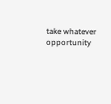take whatever opportunity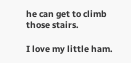he can get to climb those stairs.

I love my little ham.